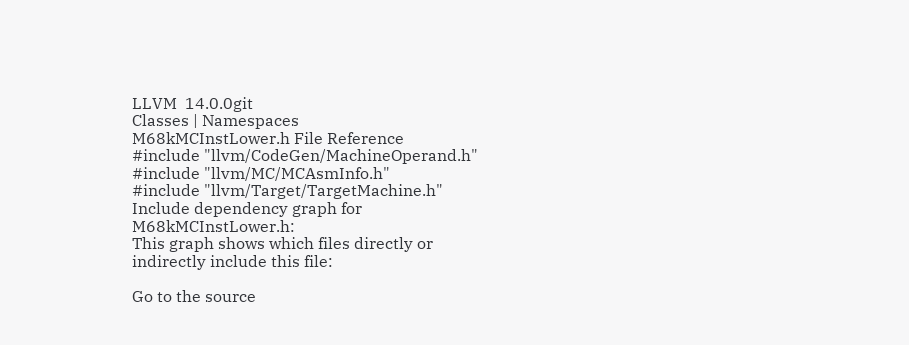LLVM  14.0.0git
Classes | Namespaces
M68kMCInstLower.h File Reference
#include "llvm/CodeGen/MachineOperand.h"
#include "llvm/MC/MCAsmInfo.h"
#include "llvm/Target/TargetMachine.h"
Include dependency graph for M68kMCInstLower.h:
This graph shows which files directly or indirectly include this file:

Go to the source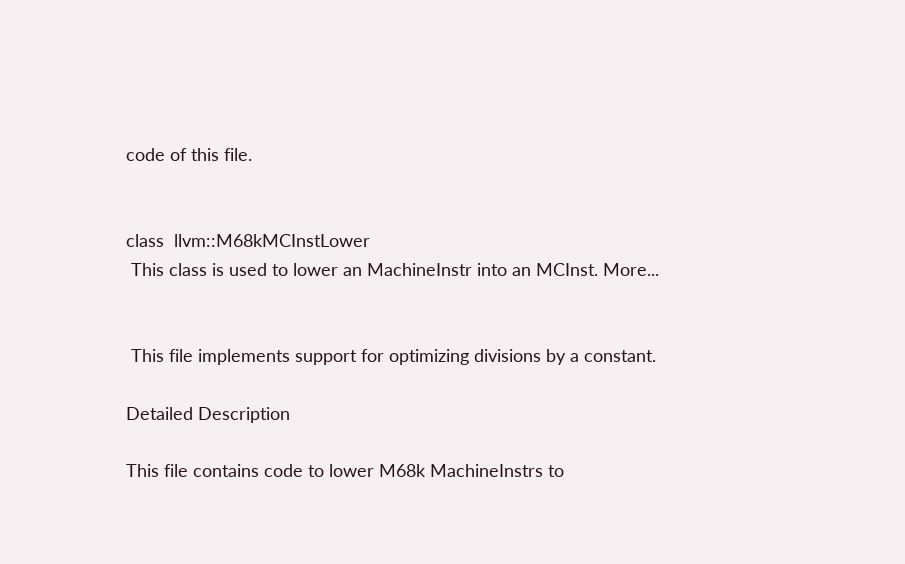code of this file.


class  llvm::M68kMCInstLower
 This class is used to lower an MachineInstr into an MCInst. More...


 This file implements support for optimizing divisions by a constant.

Detailed Description

This file contains code to lower M68k MachineInstrs to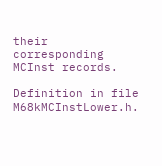their corresponding MCInst records.

Definition in file M68kMCInstLower.h.